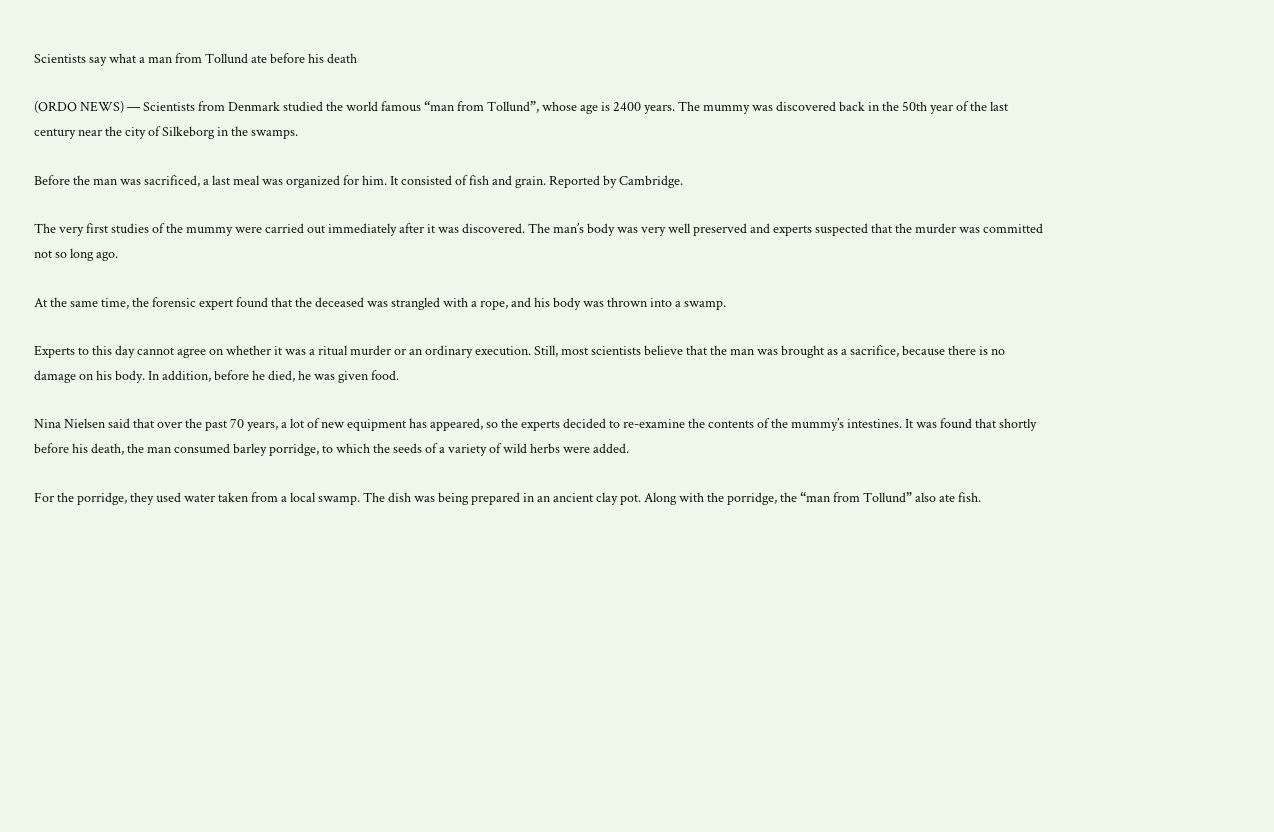Scientists say what a man from Tollund ate before his death

(ORDO NEWS) — Scientists from Denmark studied the world famous “man from Tollund”, whose age is 2400 years. The mummy was discovered back in the 50th year of the last century near the city of Silkeborg in the swamps.

Before the man was sacrificed, a last meal was organized for him. It consisted of fish and grain. Reported by Cambridge.

The very first studies of the mummy were carried out immediately after it was discovered. The man’s body was very well preserved and experts suspected that the murder was committed not so long ago.

At the same time, the forensic expert found that the deceased was strangled with a rope, and his body was thrown into a swamp.

Experts to this day cannot agree on whether it was a ritual murder or an ordinary execution. Still, most scientists believe that the man was brought as a sacrifice, because there is no damage on his body. In addition, before he died, he was given food.

Nina Nielsen said that over the past 70 years, a lot of new equipment has appeared, so the experts decided to re-examine the contents of the mummy’s intestines. It was found that shortly before his death, the man consumed barley porridge, to which the seeds of a variety of wild herbs were added.

For the porridge, they used water taken from a local swamp. The dish was being prepared in an ancient clay pot. Along with the porridge, the “man from Tollund” also ate fish.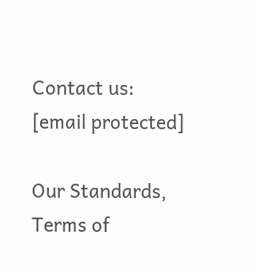Contact us: [email protected]

Our Standards, Terms of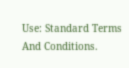Use: Standard Terms And Conditions.